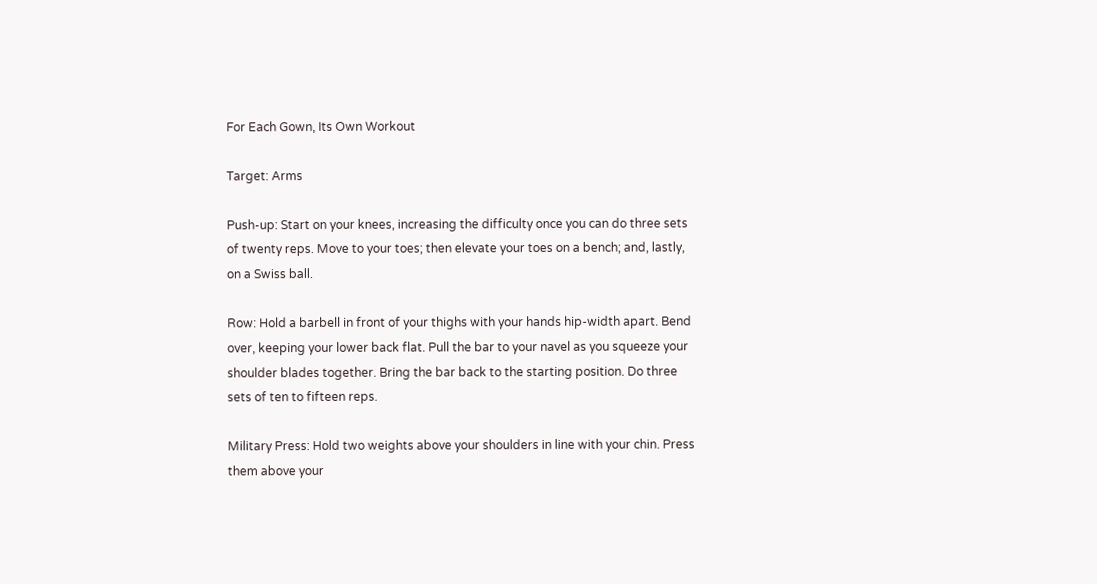For Each Gown, Its Own Workout

Target: Arms

Push-up: Start on your knees, increasing the difficulty once you can do three sets of twenty reps. Move to your toes; then elevate your toes on a bench; and, lastly, on a Swiss ball.

Row: Hold a barbell in front of your thighs with your hands hip-width apart. Bend over, keeping your lower back flat. Pull the bar to your navel as you squeeze your shoulder blades together. Bring the bar back to the starting position. Do three sets of ten to fifteen reps.

Military Press: Hold two weights above your shoulders in line with your chin. Press them above your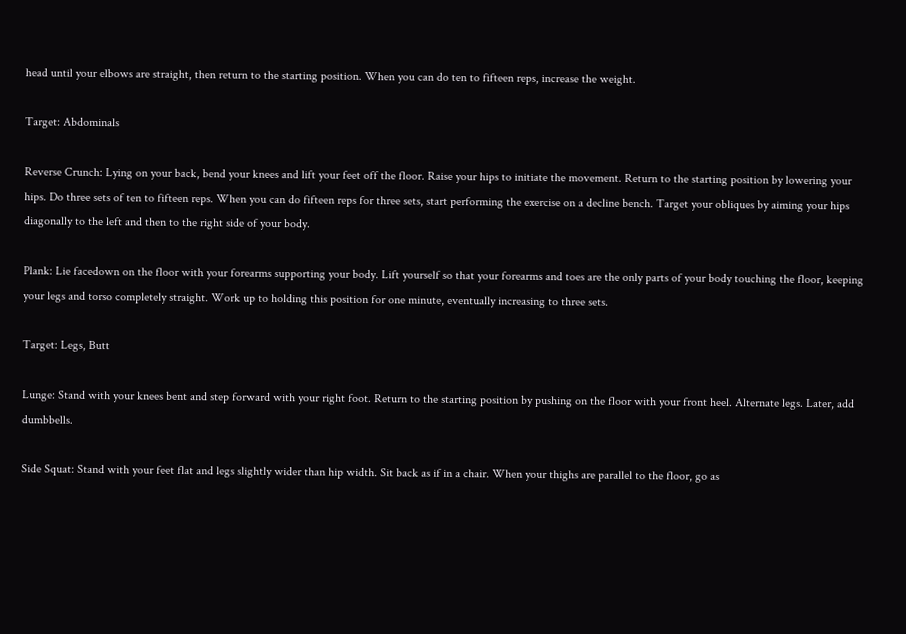head until your elbows are straight, then return to the starting position. When you can do ten to fifteen reps, increase the weight.

Target: Abdominals

Reverse Crunch: Lying on your back, bend your knees and lift your feet off the floor. Raise your hips to initiate the movement. Return to the starting position by lowering your hips. Do three sets of ten to fifteen reps. When you can do fifteen reps for three sets, start performing the exercise on a decline bench. Target your obliques by aiming your hips diagonally to the left and then to the right side of your body.

Plank: Lie facedown on the floor with your forearms supporting your body. Lift yourself so that your forearms and toes are the only parts of your body touching the floor, keeping your legs and torso completely straight. Work up to holding this position for one minute, eventually increasing to three sets.

Target: Legs, Butt

Lunge: Stand with your knees bent and step forward with your right foot. Return to the starting position by pushing on the floor with your front heel. Alternate legs. Later, add dumbbells.

Side Squat: Stand with your feet flat and legs slightly wider than hip width. Sit back as if in a chair. When your thighs are parallel to the floor, go as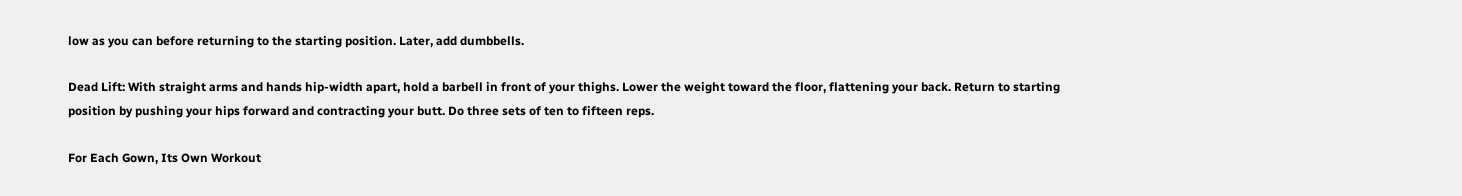low as you can before returning to the starting position. Later, add dumbbells.

Dead Lift: With straight arms and hands hip-width apart, hold a barbell in front of your thighs. Lower the weight toward the floor, flattening your back. Return to starting position by pushing your hips forward and contracting your butt. Do three sets of ten to fifteen reps.

For Each Gown, Its Own Workout